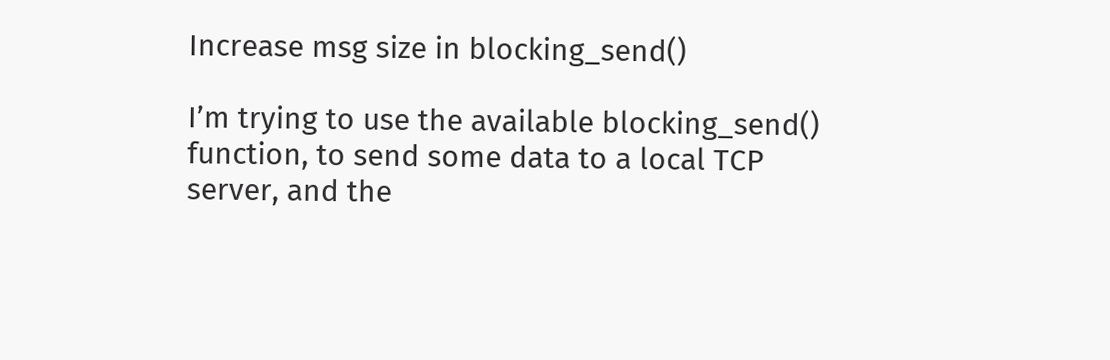Increase msg size in blocking_send()

I’m trying to use the available blocking_send() function, to send some data to a local TCP server, and the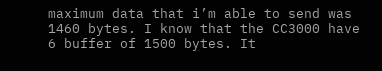maximum data that i’m able to send was 1460 bytes. I know that the CC3000 have 6 buffer of 1500 bytes. It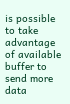is possible to take advantage of available buffer to send more data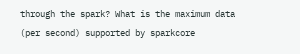through the spark? What is the maximum data (per second) supported by sparkcore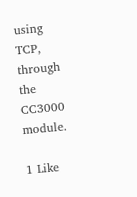using TCP, through the CC3000 module.

1 Like